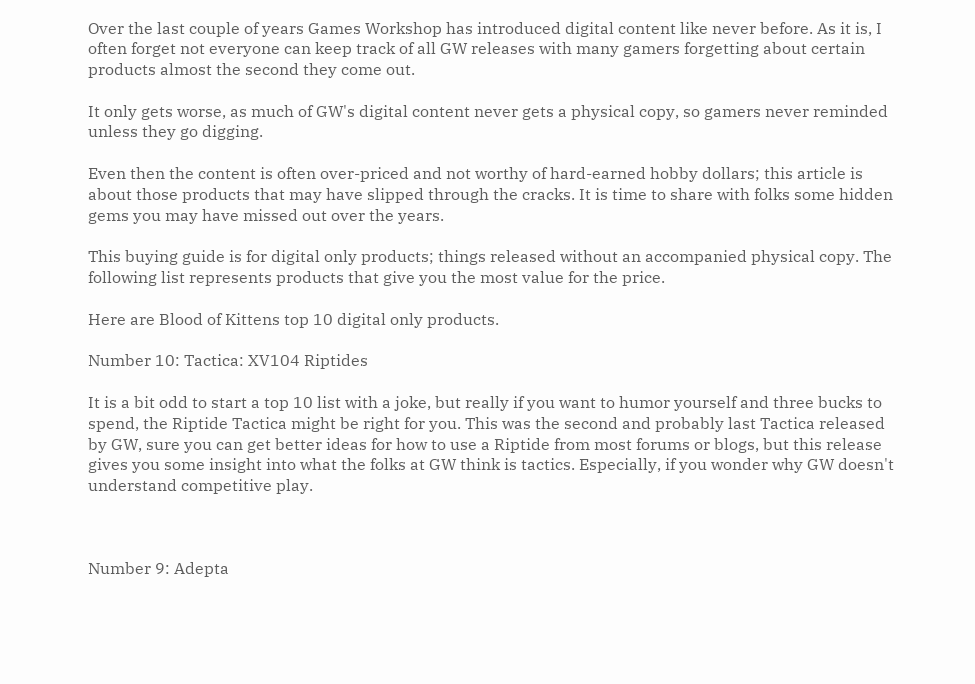Over the last couple of years Games Workshop has introduced digital content like never before. As it is, I often forget not everyone can keep track of all GW releases with many gamers forgetting about certain products almost the second they come out.

It only gets worse, as much of GW's digital content never gets a physical copy, so gamers never reminded unless they go digging.

Even then the content is often over-priced and not worthy of hard-earned hobby dollars; this article is about those products that may have slipped through the cracks. It is time to share with folks some hidden gems you may have missed out over the years.

This buying guide is for digital only products; things released without an accompanied physical copy. The following list represents products that give you the most value for the price.

Here are Blood of Kittens top 10 digital only products.

Number 10: Tactica: XV104 Riptides

It is a bit odd to start a top 10 list with a joke, but really if you want to humor yourself and three bucks to spend, the Riptide Tactica might be right for you. This was the second and probably last Tactica released by GW, sure you can get better ideas for how to use a Riptide from most forums or blogs, but this release gives you some insight into what the folks at GW think is tactics. Especially, if you wonder why GW doesn't understand competitive play.



Number 9: Adepta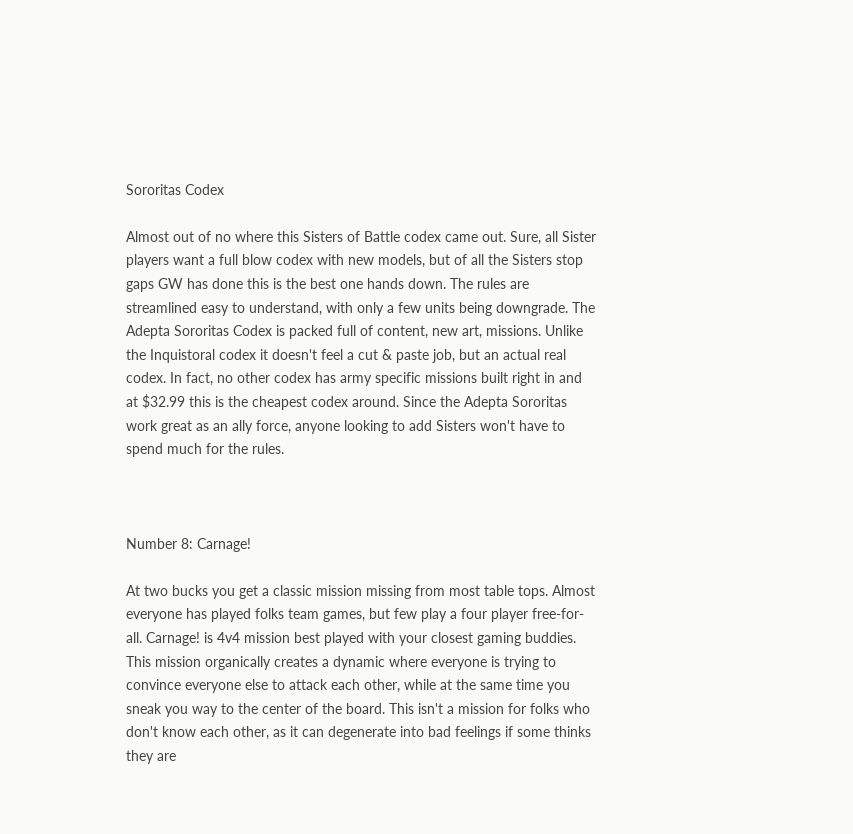Sororitas Codex

Almost out of no where this Sisters of Battle codex came out. Sure, all Sister players want a full blow codex with new models, but of all the Sisters stop gaps GW has done this is the best one hands down. The rules are streamlined easy to understand, with only a few units being downgrade. The Adepta Sororitas Codex is packed full of content, new art, missions. Unlike the Inquistoral codex it doesn't feel a cut & paste job, but an actual real codex. In fact, no other codex has army specific missions built right in and at $32.99 this is the cheapest codex around. Since the Adepta Sororitas work great as an ally force, anyone looking to add Sisters won't have to spend much for the rules.



Number 8: Carnage!

At two bucks you get a classic mission missing from most table tops. Almost everyone has played folks team games, but few play a four player free-for-all. Carnage! is 4v4 mission best played with your closest gaming buddies. This mission organically creates a dynamic where everyone is trying to convince everyone else to attack each other, while at the same time you sneak you way to the center of the board. This isn't a mission for folks who don't know each other, as it can degenerate into bad feelings if some thinks they are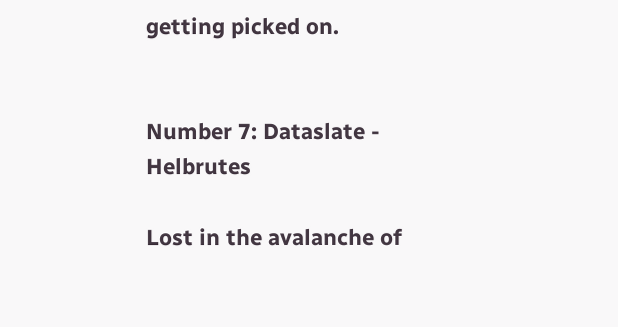getting picked on.


Number 7: Dataslate - Helbrutes

Lost in the avalanche of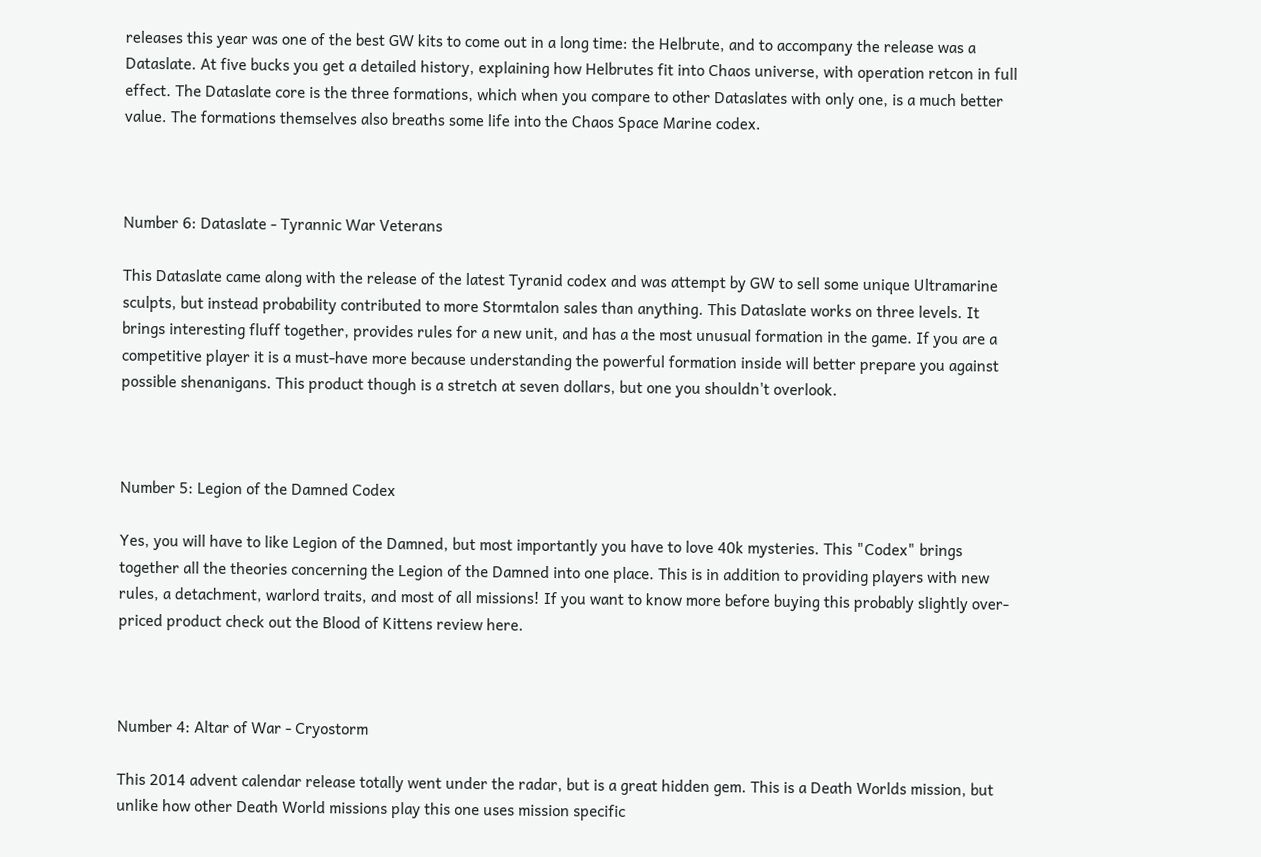releases this year was one of the best GW kits to come out in a long time: the Helbrute, and to accompany the release was a Dataslate. At five bucks you get a detailed history, explaining how Helbrutes fit into Chaos universe, with operation retcon in full effect. The Dataslate core is the three formations, which when you compare to other Dataslates with only one, is a much better value. The formations themselves also breaths some life into the Chaos Space Marine codex.



Number 6: Dataslate - Tyrannic War Veterans

This Dataslate came along with the release of the latest Tyranid codex and was attempt by GW to sell some unique Ultramarine sculpts, but instead probability contributed to more Stormtalon sales than anything. This Dataslate works on three levels. It brings interesting fluff together, provides rules for a new unit, and has a the most unusual formation in the game. If you are a competitive player it is a must-have more because understanding the powerful formation inside will better prepare you against possible shenanigans. This product though is a stretch at seven dollars, but one you shouldn't overlook.



Number 5: Legion of the Damned Codex

Yes, you will have to like Legion of the Damned, but most importantly you have to love 40k mysteries. This "Codex" brings together all the theories concerning the Legion of the Damned into one place. This is in addition to providing players with new rules, a detachment, warlord traits, and most of all missions! If you want to know more before buying this probably slightly over-priced product check out the Blood of Kittens review here.



Number 4: Altar of War - Cryostorm

This 2014 advent calendar release totally went under the radar, but is a great hidden gem. This is a Death Worlds mission, but unlike how other Death World missions play this one uses mission specific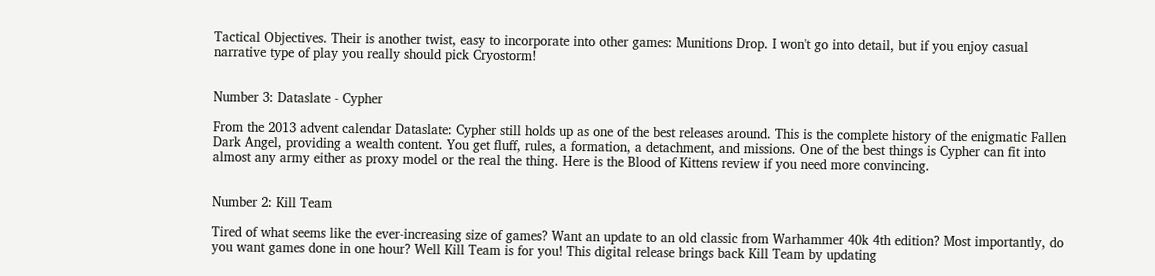Tactical Objectives. Their is another twist, easy to incorporate into other games: Munitions Drop. I won't go into detail, but if you enjoy casual narrative type of play you really should pick Cryostorm!


Number 3: Dataslate - Cypher

From the 2013 advent calendar Dataslate: Cypher still holds up as one of the best releases around. This is the complete history of the enigmatic Fallen Dark Angel, providing a wealth content. You get fluff, rules, a formation, a detachment, and missions. One of the best things is Cypher can fit into almost any army either as proxy model or the real the thing. Here is the Blood of Kittens review if you need more convincing.


Number 2: Kill Team

Tired of what seems like the ever-increasing size of games? Want an update to an old classic from Warhammer 40k 4th edition? Most importantly, do you want games done in one hour? Well Kill Team is for you! This digital release brings back Kill Team by updating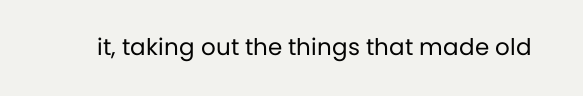it, taking out the things that made old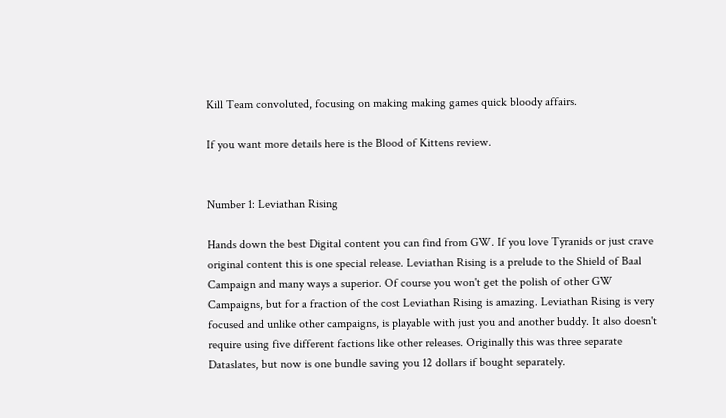Kill Team convoluted, focusing on making making games quick bloody affairs.

If you want more details here is the Blood of Kittens review.


Number 1: Leviathan Rising

Hands down the best Digital content you can find from GW. If you love Tyranids or just crave original content this is one special release. Leviathan Rising is a prelude to the Shield of Baal Campaign and many ways a superior. Of course you won't get the polish of other GW Campaigns, but for a fraction of the cost Leviathan Rising is amazing. Leviathan Rising is very focused and unlike other campaigns, is playable with just you and another buddy. It also doesn't require using five different factions like other releases. Originally this was three separate Dataslates, but now is one bundle saving you 12 dollars if bought separately.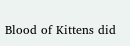Blood of Kittens did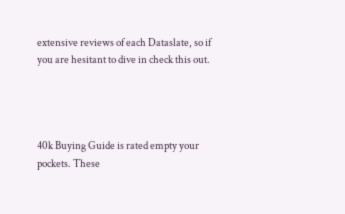extensive reviews of each Dataslate, so if you are hesitant to dive in check this out.




40k Buying Guide is rated empty your pockets. These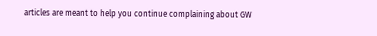articles are meant to help you continue complaining about GW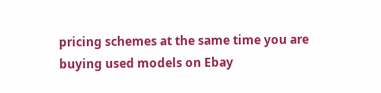pricing schemes at the same time you are buying used models on Ebay